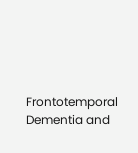Frontotemporal Dementia and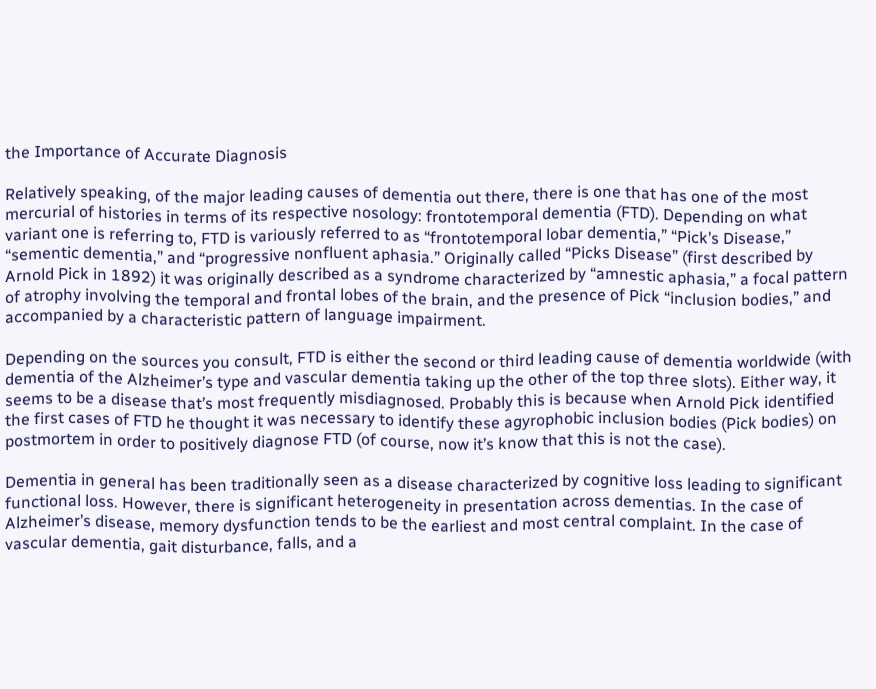the Importance of Accurate Diagnosis

Relatively speaking, of the major leading causes of dementia out there, there is one that has one of the most mercurial of histories in terms of its respective nosology: frontotemporal dementia (FTD). Depending on what variant one is referring to, FTD is variously referred to as “frontotemporal lobar dementia,” “Pick’s Disease,” “sementic dementia,” and “progressive nonfluent aphasia.” Originally called “Picks Disease” (first described by Arnold Pick in 1892) it was originally described as a syndrome characterized by “amnestic aphasia,” a focal pattern of atrophy involving the temporal and frontal lobes of the brain, and the presence of Pick “inclusion bodies,” and accompanied by a characteristic pattern of language impairment.

Depending on the sources you consult, FTD is either the second or third leading cause of dementia worldwide (with dementia of the Alzheimer’s type and vascular dementia taking up the other of the top three slots). Either way, it seems to be a disease that’s most frequently misdiagnosed. Probably this is because when Arnold Pick identified the first cases of FTD he thought it was necessary to identify these agyrophobic inclusion bodies (Pick bodies) on postmortem in order to positively diagnose FTD (of course, now it’s know that this is not the case).

Dementia in general has been traditionally seen as a disease characterized by cognitive loss leading to significant functional loss. However, there is significant heterogeneity in presentation across dementias. In the case of Alzheimer’s disease, memory dysfunction tends to be the earliest and most central complaint. In the case of vascular dementia, gait disturbance, falls, and a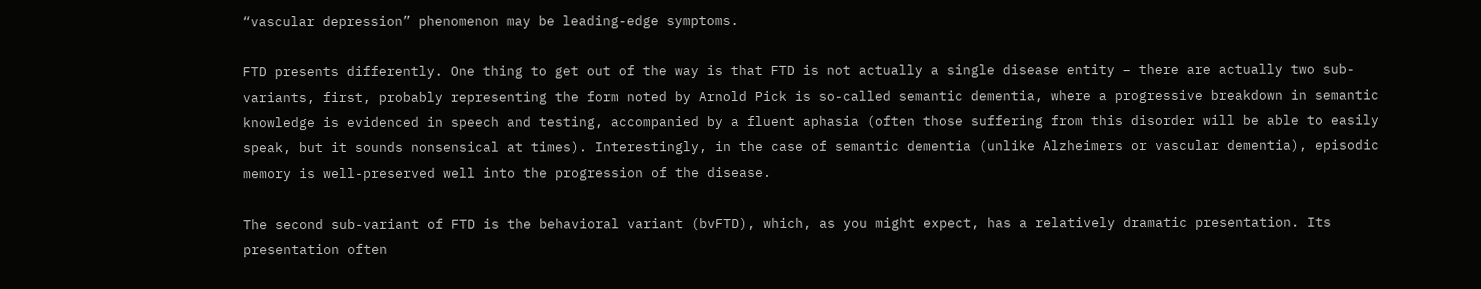“vascular depression” phenomenon may be leading-edge symptoms.

FTD presents differently. One thing to get out of the way is that FTD is not actually a single disease entity – there are actually two sub-variants, first, probably representing the form noted by Arnold Pick is so-called semantic dementia, where a progressive breakdown in semantic knowledge is evidenced in speech and testing, accompanied by a fluent aphasia (often those suffering from this disorder will be able to easily speak, but it sounds nonsensical at times). Interestingly, in the case of semantic dementia (unlike Alzheimers or vascular dementia), episodic memory is well-preserved well into the progression of the disease.

The second sub-variant of FTD is the behavioral variant (bvFTD), which, as you might expect, has a relatively dramatic presentation. Its presentation often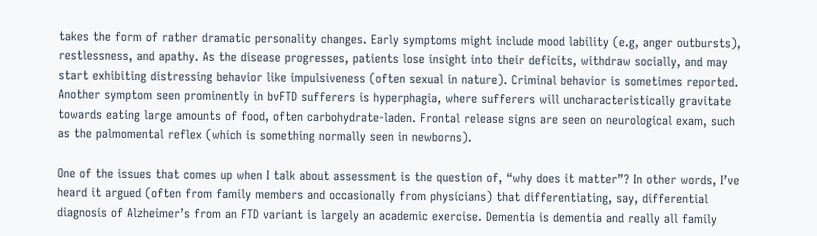takes the form of rather dramatic personality changes. Early symptoms might include mood lability (e.g, anger outbursts), restlessness, and apathy. As the disease progresses, patients lose insight into their deficits, withdraw socially, and may start exhibiting distressing behavior like impulsiveness (often sexual in nature). Criminal behavior is sometimes reported. Another symptom seen prominently in bvFTD sufferers is hyperphagia, where sufferers will uncharacteristically gravitate towards eating large amounts of food, often carbohydrate-laden. Frontal release signs are seen on neurological exam, such as the palmomental reflex (which is something normally seen in newborns).

One of the issues that comes up when I talk about assessment is the question of, “why does it matter”? In other words, I’ve heard it argued (often from family members and occasionally from physicians) that differentiating, say, differential diagnosis of Alzheimer’s from an FTD variant is largely an academic exercise. Dementia is dementia and really all family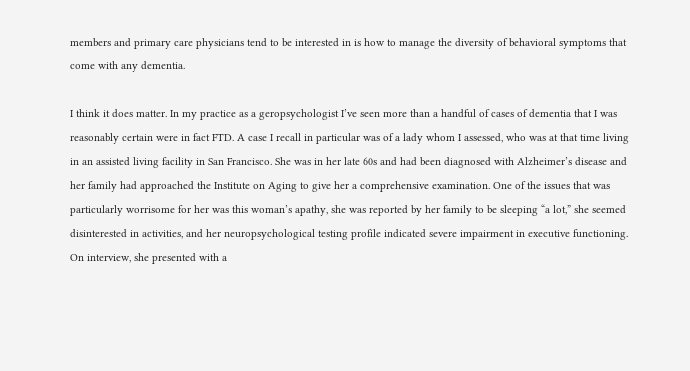members and primary care physicians tend to be interested in is how to manage the diversity of behavioral symptoms that come with any dementia.

I think it does matter. In my practice as a geropsychologist I’ve seen more than a handful of cases of dementia that I was reasonably certain were in fact FTD. A case I recall in particular was of a lady whom I assessed, who was at that time living in an assisted living facility in San Francisco. She was in her late 60s and had been diagnosed with Alzheimer’s disease and her family had approached the Institute on Aging to give her a comprehensive examination. One of the issues that was particularly worrisome for her was this woman’s apathy, she was reported by her family to be sleeping “a lot,” she seemed disinterested in activities, and her neuropsychological testing profile indicated severe impairment in executive functioning. On interview, she presented with a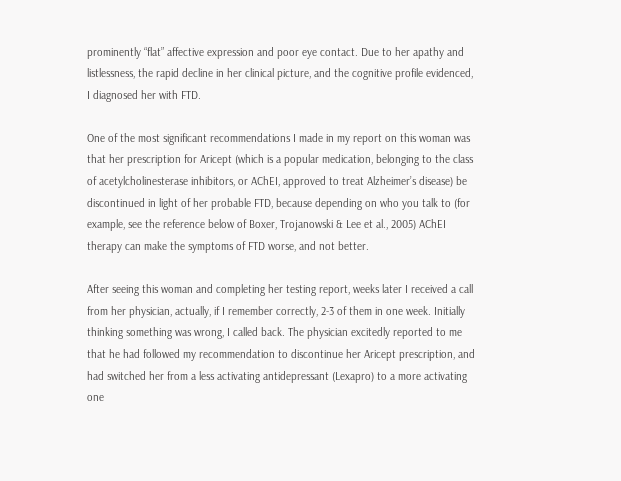prominently “flat” affective expression and poor eye contact. Due to her apathy and listlessness, the rapid decline in her clinical picture, and the cognitive profile evidenced, I diagnosed her with FTD.

One of the most significant recommendations I made in my report on this woman was that her prescription for Aricept (which is a popular medication, belonging to the class of acetylcholinesterase inhibitors, or AChEI, approved to treat Alzheimer’s disease) be discontinued in light of her probable FTD, because depending on who you talk to (for example, see the reference below of Boxer, Trojanowski & Lee et al., 2005) AChEI therapy can make the symptoms of FTD worse, and not better.

After seeing this woman and completing her testing report, weeks later I received a call from her physician, actually, if I remember correctly, 2-3 of them in one week. Initially thinking something was wrong, I called back. The physician excitedly reported to me that he had followed my recommendation to discontinue her Aricept prescription, and had switched her from a less activating antidepressant (Lexapro) to a more activating one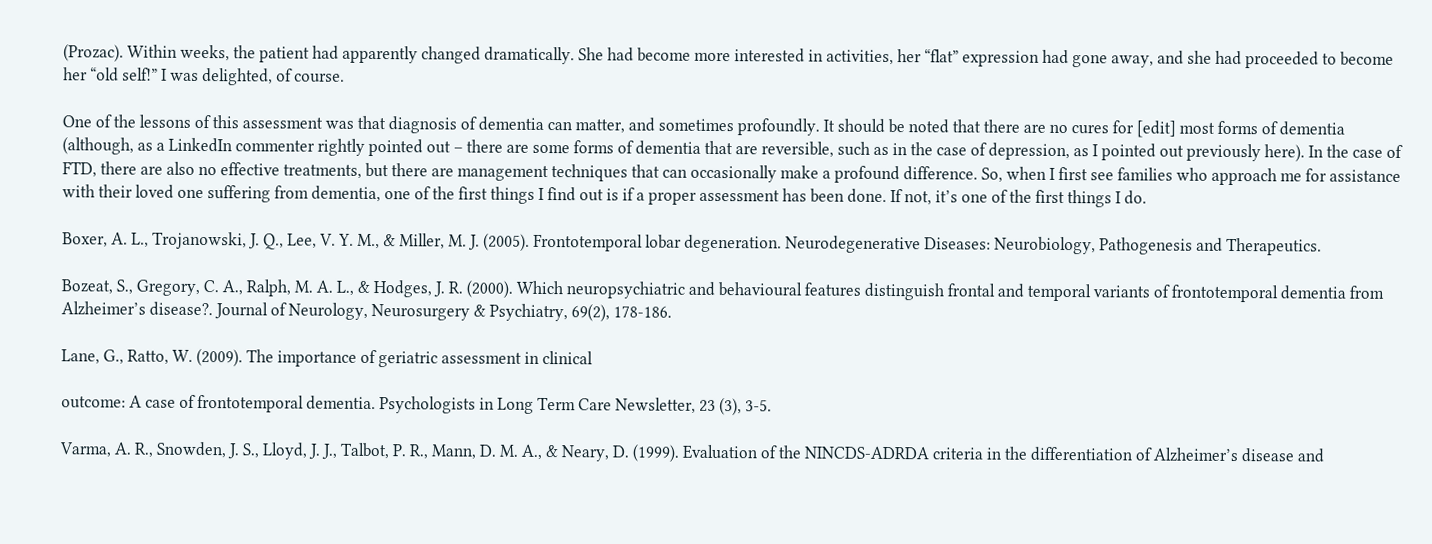(Prozac). Within weeks, the patient had apparently changed dramatically. She had become more interested in activities, her “flat” expression had gone away, and she had proceeded to become her “old self!” I was delighted, of course.

One of the lessons of this assessment was that diagnosis of dementia can matter, and sometimes profoundly. It should be noted that there are no cures for [edit] most forms of dementia (although, as a LinkedIn commenter rightly pointed out – there are some forms of dementia that are reversible, such as in the case of depression, as I pointed out previously here). In the case of FTD, there are also no effective treatments, but there are management techniques that can occasionally make a profound difference. So, when I first see families who approach me for assistance with their loved one suffering from dementia, one of the first things I find out is if a proper assessment has been done. If not, it’s one of the first things I do.

Boxer, A. L., Trojanowski, J. Q., Lee, V. Y. M., & Miller, M. J. (2005). Frontotemporal lobar degeneration. Neurodegenerative Diseases: Neurobiology, Pathogenesis and Therapeutics.

Bozeat, S., Gregory, C. A., Ralph, M. A. L., & Hodges, J. R. (2000). Which neuropsychiatric and behavioural features distinguish frontal and temporal variants of frontotemporal dementia from Alzheimer’s disease?. Journal of Neurology, Neurosurgery & Psychiatry, 69(2), 178-186.

Lane, G., Ratto, W. (2009). The importance of geriatric assessment in clinical

outcome: A case of frontotemporal dementia. Psychologists in Long Term Care Newsletter, 23 (3), 3-5.

Varma, A. R., Snowden, J. S., Lloyd, J. J., Talbot, P. R., Mann, D. M. A., & Neary, D. (1999). Evaluation of the NINCDS-ADRDA criteria in the differentiation of Alzheimer’s disease and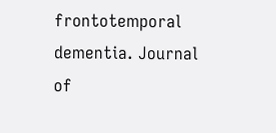frontotemporal dementia. Journal of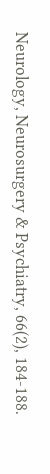Neurology, Neurosurgery & Psychiatry, 66(2), 184-188.